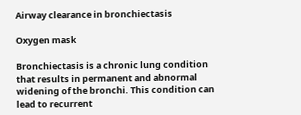Airway clearance in bronchiectasis

Oxygen mask

Bronchiectasis is a chronic lung condition that results in permanent and abnormal widening of the bronchi. This condition can lead to recurrent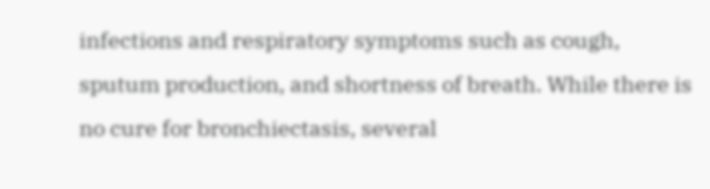infections and respiratory symptoms such as cough, sputum production, and shortness of breath. While there is no cure for bronchiectasis, several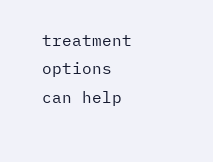treatment options can help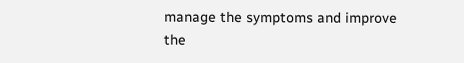manage the symptoms and improve the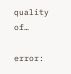quality of…

error: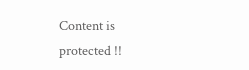Content is protected !!